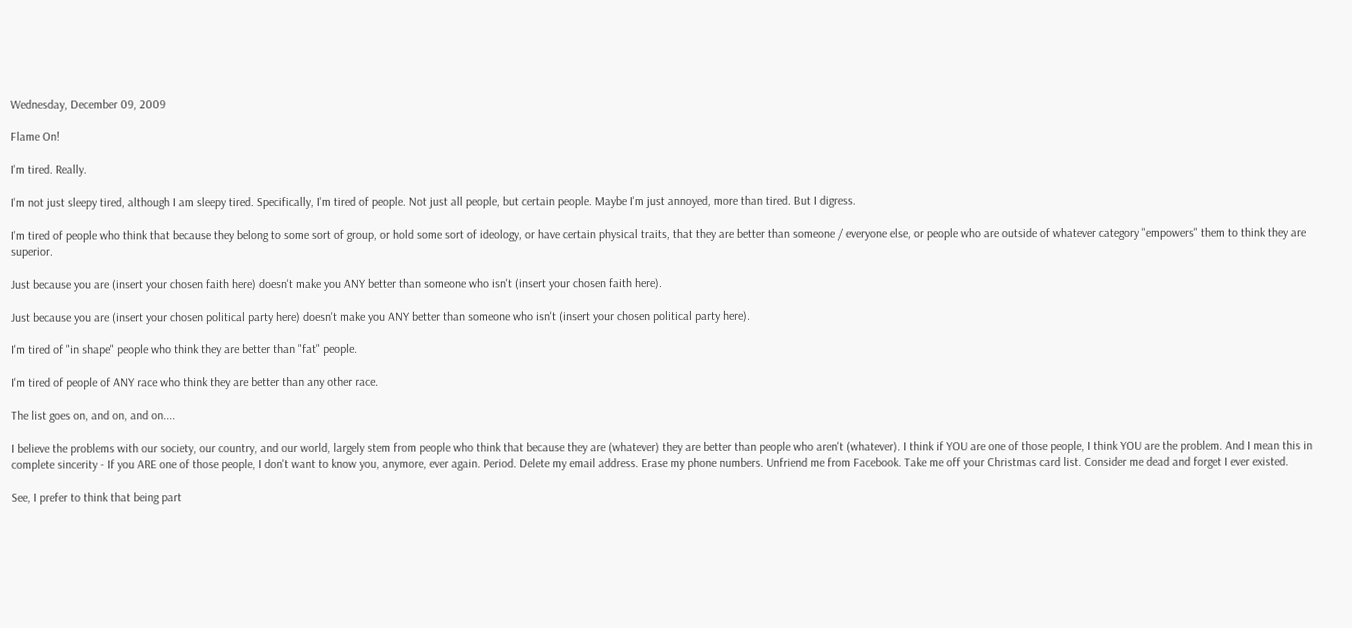Wednesday, December 09, 2009

Flame On!

I'm tired. Really.

I'm not just sleepy tired, although I am sleepy tired. Specifically, I'm tired of people. Not just all people, but certain people. Maybe I'm just annoyed, more than tired. But I digress.

I'm tired of people who think that because they belong to some sort of group, or hold some sort of ideology, or have certain physical traits, that they are better than someone / everyone else, or people who are outside of whatever category "empowers" them to think they are superior.

Just because you are (insert your chosen faith here) doesn't make you ANY better than someone who isn't (insert your chosen faith here).

Just because you are (insert your chosen political party here) doesn't make you ANY better than someone who isn't (insert your chosen political party here).

I'm tired of "in shape" people who think they are better than "fat" people.

I'm tired of people of ANY race who think they are better than any other race.

The list goes on, and on, and on....

I believe the problems with our society, our country, and our world, largely stem from people who think that because they are (whatever) they are better than people who aren't (whatever). I think if YOU are one of those people, I think YOU are the problem. And I mean this in complete sincerity - If you ARE one of those people, I don't want to know you, anymore, ever again. Period. Delete my email address. Erase my phone numbers. Unfriend me from Facebook. Take me off your Christmas card list. Consider me dead and forget I ever existed.

See, I prefer to think that being part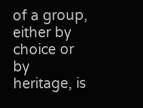of a group, either by choice or by heritage, is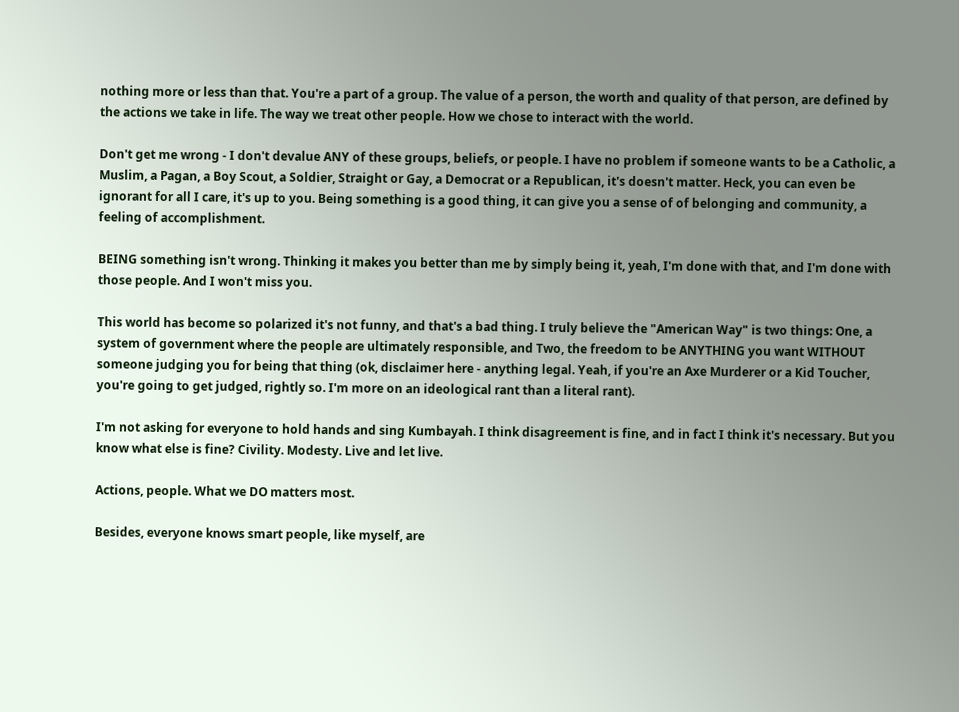nothing more or less than that. You're a part of a group. The value of a person, the worth and quality of that person, are defined by the actions we take in life. The way we treat other people. How we chose to interact with the world.

Don't get me wrong - I don't devalue ANY of these groups, beliefs, or people. I have no problem if someone wants to be a Catholic, a Muslim, a Pagan, a Boy Scout, a Soldier, Straight or Gay, a Democrat or a Republican, it's doesn't matter. Heck, you can even be ignorant for all I care, it's up to you. Being something is a good thing, it can give you a sense of of belonging and community, a feeling of accomplishment.

BEING something isn't wrong. Thinking it makes you better than me by simply being it, yeah, I'm done with that, and I'm done with those people. And I won't miss you.

This world has become so polarized it's not funny, and that's a bad thing. I truly believe the "American Way" is two things: One, a system of government where the people are ultimately responsible, and Two, the freedom to be ANYTHING you want WITHOUT someone judging you for being that thing (ok, disclaimer here - anything legal. Yeah, if you're an Axe Murderer or a Kid Toucher, you're going to get judged, rightly so. I'm more on an ideological rant than a literal rant).

I'm not asking for everyone to hold hands and sing Kumbayah. I think disagreement is fine, and in fact I think it's necessary. But you know what else is fine? Civility. Modesty. Live and let live.

Actions, people. What we DO matters most.

Besides, everyone knows smart people, like myself, are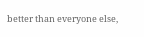better than everyone else,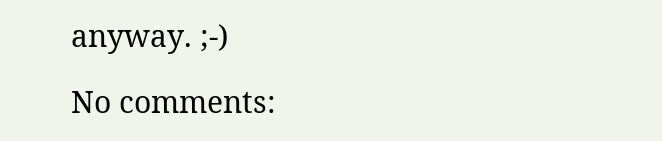anyway. ;-)

No comments: